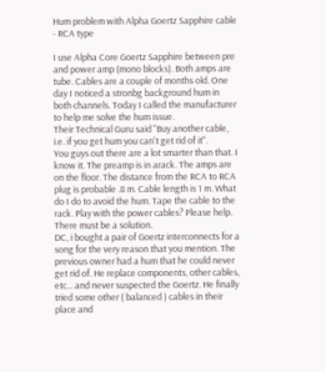Hum problem with Alpha Goertz Sapphire cable - RCA type

I use Alpha Core Goertz Sapphire between pre and power amp (mono blocks). Both amps are tube. Cables are a couple of months old. One day I noticed a stronbg background hum in both channels. Today I called the manufacturer to help me solve the hum issue.
Their Technical Guru said "Buy another cable, i.e. if you get hum you can't get rid of it".
You guys out there are a lot smarter than that. I know it. The preamp is in arack. The amps are on the floor. The distance from the RCA to RCA plug is probable .8 m. Cable length is 1 m. What do I do to avoid the hum. Tape the cable to the rack. Play with the power cables? Please help. There must be a solution.
DC, i bought a pair of Goertz interconnects for a song for the very reason that you mention. The previous owner had a hum that he could never get rid of. He replace components, other cables, etc... and never suspected the Goertz. He finally tried some other ( balanced ) cables in their place and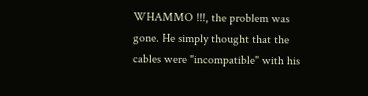WHAMMO !!!, the problem was gone. He simply thought that the cables were "incompatible" with his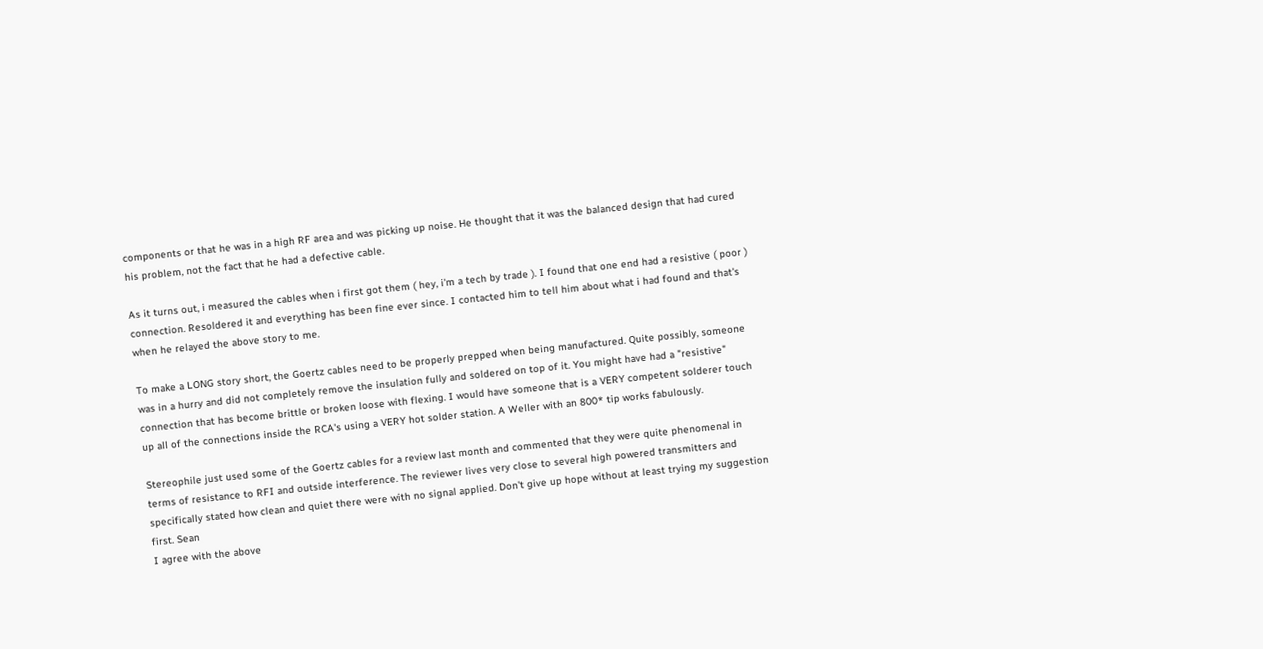components or that he was in a high RF area and was picking up noise. He thought that it was the balanced design that had cured his problem, not the fact that he had a defective cable.

As it turns out, i measured the cables when i first got them ( hey, i'm a tech by trade ). I found that one end had a resistive ( poor ) connection. Resoldered it and everything has been fine ever since. I contacted him to tell him about what i had found and that's when he relayed the above story to me.

To make a LONG story short, the Goertz cables need to be properly prepped when being manufactured. Quite possibly, someone was in a hurry and did not completely remove the insulation fully and soldered on top of it. You might have had a "resistive" connection that has become brittle or broken loose with flexing. I would have someone that is a VERY competent solderer touch up all of the connections inside the RCA's using a VERY hot solder station. A Weller with an 800* tip works fabulously.

Stereophile just used some of the Goertz cables for a review last month and commented that they were quite phenomenal in terms of resistance to RFI and outside interference. The reviewer lives very close to several high powered transmitters and specifically stated how clean and quiet there were with no signal applied. Don't give up hope without at least trying my suggestion first. Sean
I agree with the above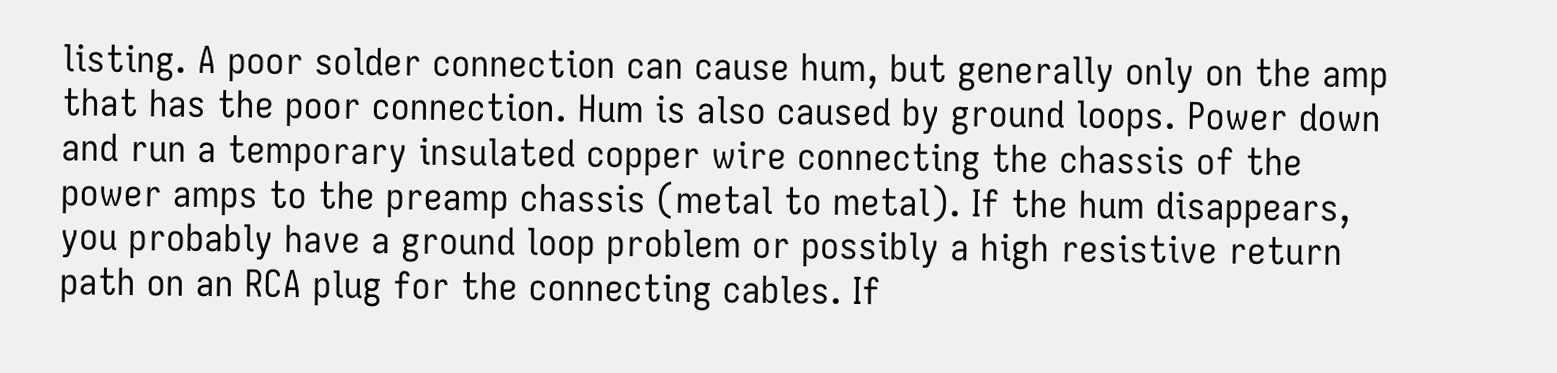listing. A poor solder connection can cause hum, but generally only on the amp that has the poor connection. Hum is also caused by ground loops. Power down and run a temporary insulated copper wire connecting the chassis of the power amps to the preamp chassis (metal to metal). If the hum disappears, you probably have a ground loop problem or possibly a high resistive return path on an RCA plug for the connecting cables. If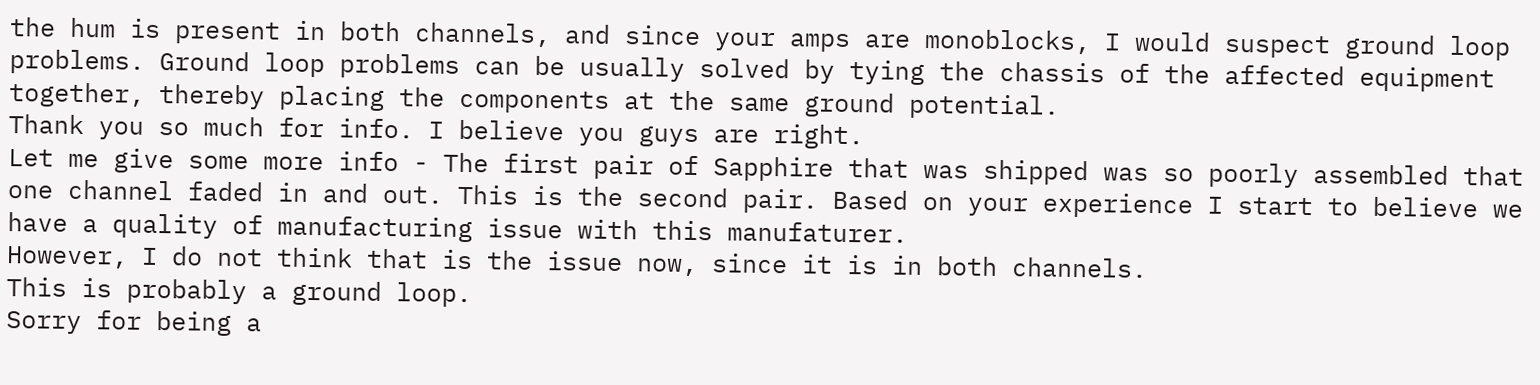the hum is present in both channels, and since your amps are monoblocks, I would suspect ground loop problems. Ground loop problems can be usually solved by tying the chassis of the affected equipment together, thereby placing the components at the same ground potential.
Thank you so much for info. I believe you guys are right.
Let me give some more info - The first pair of Sapphire that was shipped was so poorly assembled that one channel faded in and out. This is the second pair. Based on your experience I start to believe we have a quality of manufacturing issue with this manufaturer.
However, I do not think that is the issue now, since it is in both channels.
This is probably a ground loop.
Sorry for being a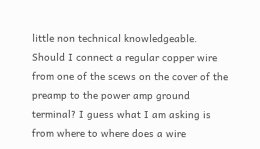little non technical knowledgeable. Should I connect a regular copper wire from one of the scews on the cover of the preamp to the power amp ground terminal? I guess what I am asking is from where to where does a wire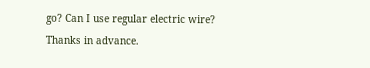go? Can I use regular electric wire?
Thanks in advance.